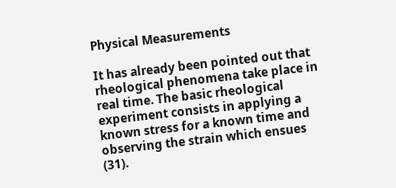Physical Measurements

It has already been pointed out that rheological phenomena take place in real time. The basic rheological experiment consists in applying a known stress for a known time and observing the strain which ensues (31).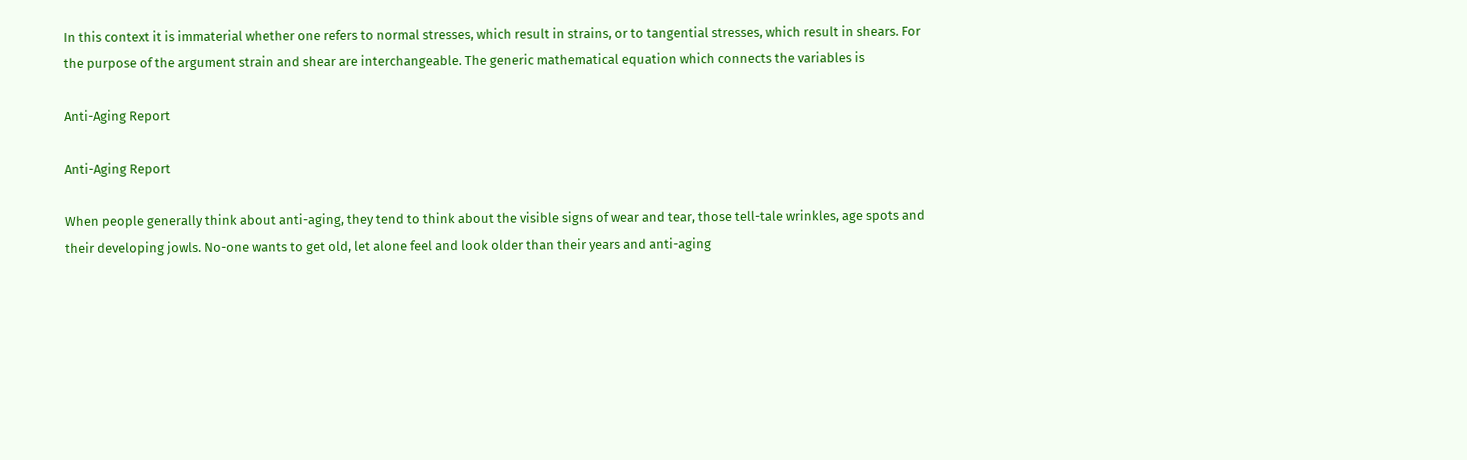In this context it is immaterial whether one refers to normal stresses, which result in strains, or to tangential stresses, which result in shears. For the purpose of the argument strain and shear are interchangeable. The generic mathematical equation which connects the variables is

Anti-Aging Report

Anti-Aging Report

When people generally think about anti-aging, they tend to think about the visible signs of wear and tear, those tell-tale wrinkles, age spots and their developing jowls. No-one wants to get old, let alone feel and look older than their years and anti-aging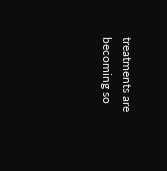treatments are becoming so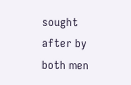sought after by both men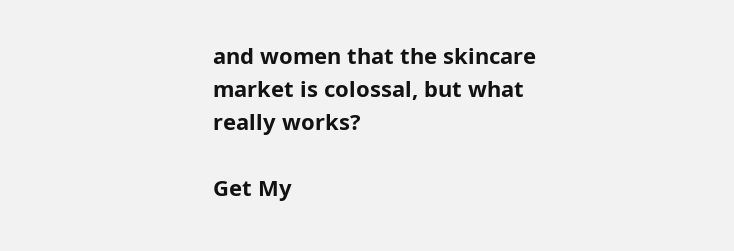and women that the skincare market is colossal, but what really works?

Get My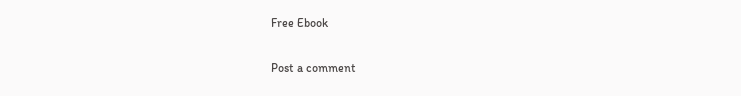Free Ebook

Post a comment